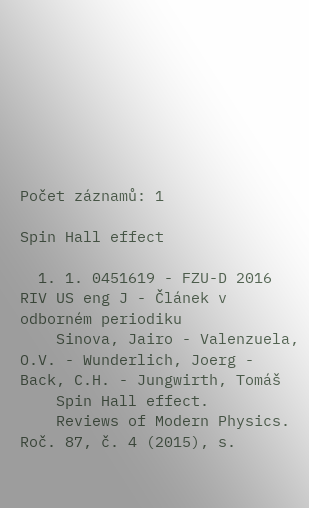Počet záznamů: 1

Spin Hall effect

  1. 1. 0451619 - FZU-D 2016 RIV US eng J - Článek v odborném periodiku
    Sinova, Jairo - Valenzuela, O.V. - Wunderlich, Joerg - Back, C.H. - Jungwirth, Tomáš
    Spin Hall effect.
    Reviews of Modern Physics. Roč. 87, č. 4 (2015), s.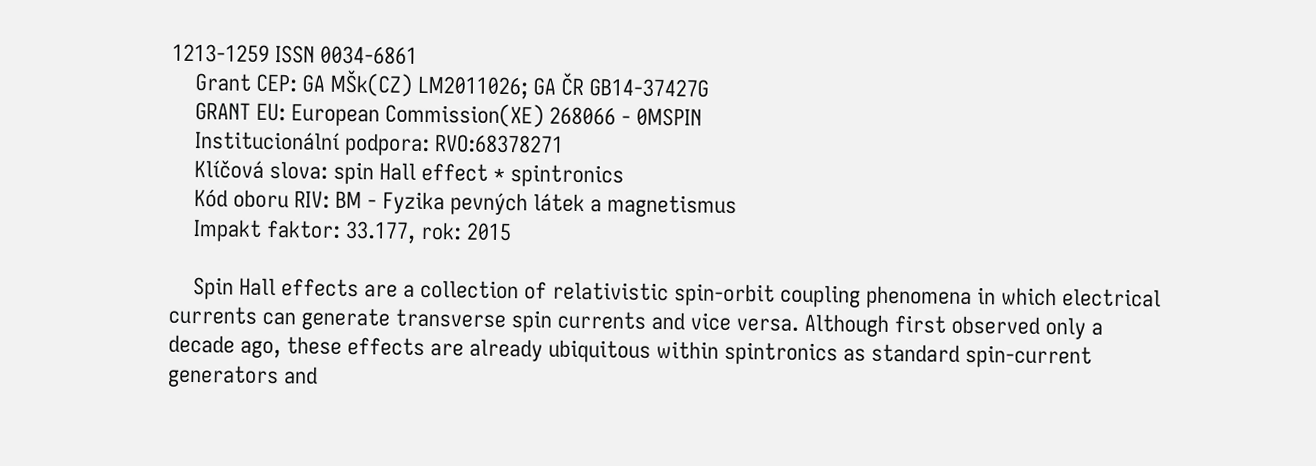1213-1259 ISSN 0034-6861
    Grant CEP: GA MŠk(CZ) LM2011026; GA ČR GB14-37427G
    GRANT EU: European Commission(XE) 268066 - 0MSPIN
    Institucionální podpora: RVO:68378271
    Klíčová slova: spin Hall effect * spintronics
    Kód oboru RIV: BM - Fyzika pevných látek a magnetismus
    Impakt faktor: 33.177, rok: 2015

    Spin Hall effects are a collection of relativistic spin-orbit coupling phenomena in which electrical currents can generate transverse spin currents and vice versa. Although first observed only a decade ago, these effects are already ubiquitous within spintronics as standard spin-current generators and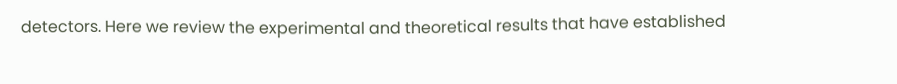detectors. Here we review the experimental and theoretical results that have established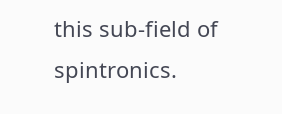this sub-field of spintronics.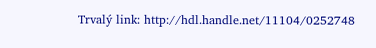Trvalý link: http://hdl.handle.net/11104/0252748